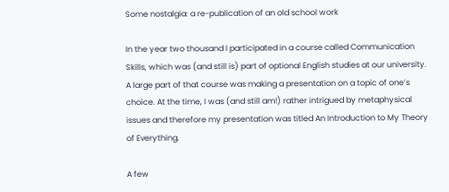Some nostalgia: a re-publication of an old school work

In the year two thousand I participated in a course called Communication Skills, which was (and still is) part of optional English studies at our university. A large part of that course was making a presentation on a topic of one’s choice. At the time, I was (and still am!) rather intrigued by metaphysical issues and therefore my presentation was titled An Introduction to My Theory of Everything.

A few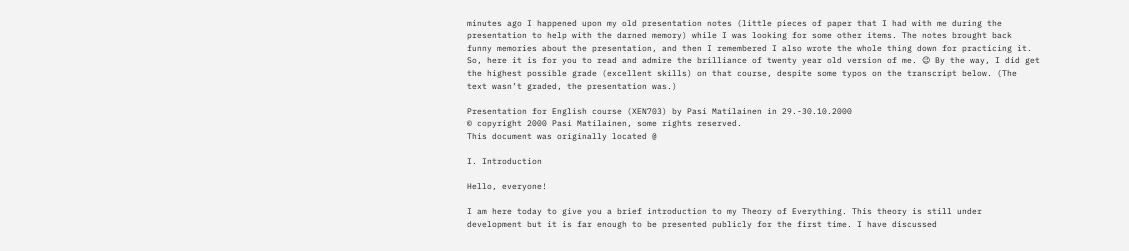minutes ago I happened upon my old presentation notes (little pieces of paper that I had with me during the presentation to help with the darned memory) while I was looking for some other items. The notes brought back funny memories about the presentation, and then I remembered I also wrote the whole thing down for practicing it. So, here it is for you to read and admire the brilliance of twenty year old version of me. 😉 By the way, I did get the highest possible grade (excellent skills) on that course, despite some typos on the transcript below. (The text wasn’t graded, the presentation was.)

Presentation for English course (XEN703) by Pasi Matilainen in 29.-30.10.2000
© copyright 2000 Pasi Matilainen, some rights reserved.
This document was originally located @

I. Introduction

Hello, everyone!

I am here today to give you a brief introduction to my Theory of Everything. This theory is still under development but it is far enough to be presented publicly for the first time. I have discussed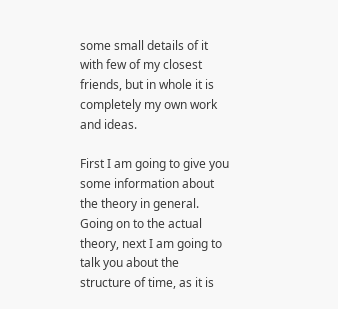some small details of it with few of my closest friends, but in whole it is completely my own work and ideas.

First I am going to give you some information about the theory in general. Going on to the actual theory, next I am going to talk you about the structure of time, as it is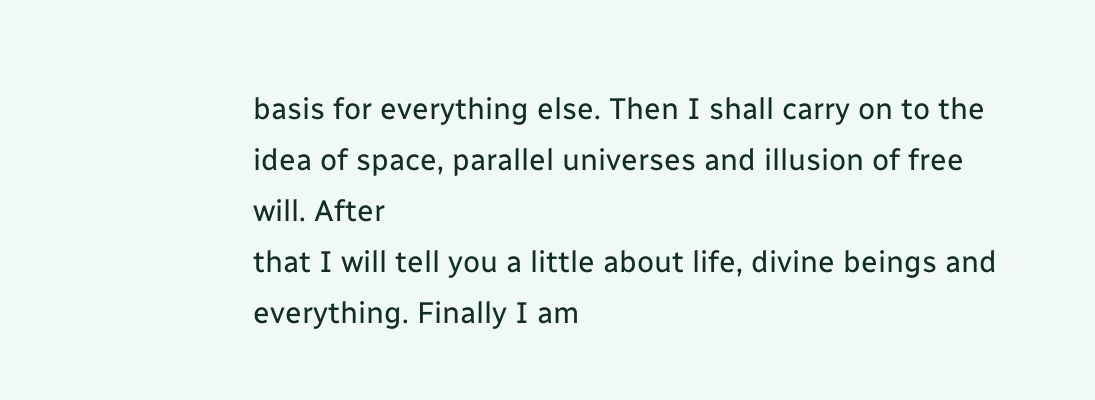basis for everything else. Then I shall carry on to the idea of space, parallel universes and illusion of free will. After
that I will tell you a little about life, divine beings and everything. Finally I am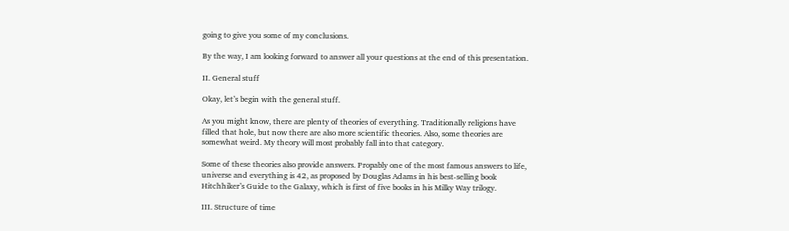going to give you some of my conclusions.

By the way, I am looking forward to answer all your questions at the end of this presentation.

II. General stuff

Okay, let’s begin with the general stuff.

As you might know, there are plenty of theories of everything. Traditionally religions have filled that hole, but now there are also more scientific theories. Also, some theories are somewhat weird. My theory will most probably fall into that category.

Some of these theories also provide answers. Propably one of the most famous answers to life, universe and everything is 42, as proposed by Douglas Adams in his best-selling book Hitchhiker’s Guide to the Galaxy, which is first of five books in his Milky Way trilogy.

III. Structure of time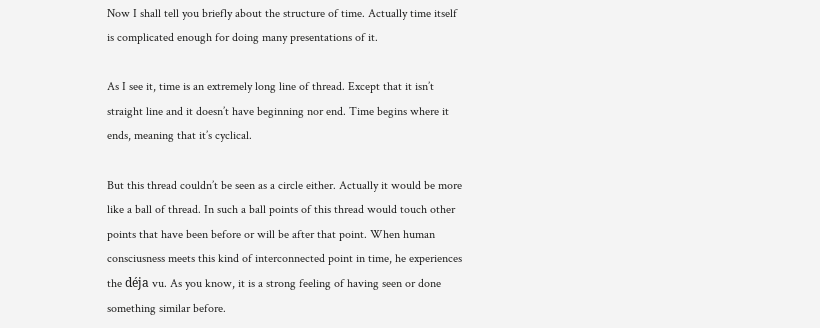Now I shall tell you briefly about the structure of time. Actually time itself is complicated enough for doing many presentations of it.

As I see it, time is an extremely long line of thread. Except that it isn’t straight line and it doesn’t have beginning nor end. Time begins where it ends, meaning that it’s cyclical.

But this thread couldn’t be seen as a circle either. Actually it would be more like a ball of thread. In such a ball points of this thread would touch other points that have been before or will be after that point. When human consciusness meets this kind of interconnected point in time, he experiences the déja vu. As you know, it is a strong feeling of having seen or done something similar before.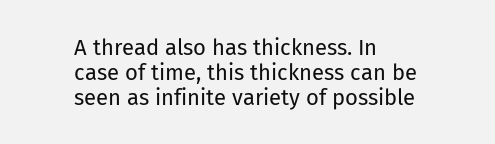A thread also has thickness. In case of time, this thickness can be seen as infinite variety of possible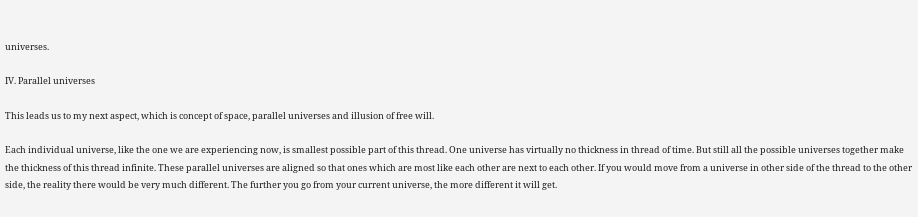universes.

IV. Parallel universes

This leads us to my next aspect, which is concept of space, parallel universes and illusion of free will.

Each individual universe, like the one we are experiencing now, is smallest possible part of this thread. One universe has virtually no thickness in thread of time. But still all the possible universes together make the thickness of this thread infinite. These parallel universes are aligned so that ones which are most like each other are next to each other. If you would move from a universe in other side of the thread to the other side, the reality there would be very much different. The further you go from your current universe, the more different it will get.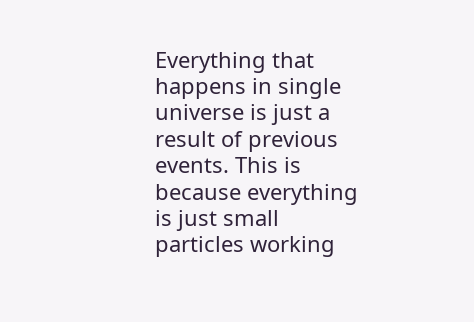Everything that happens in single universe is just a result of previous events. This is because everything is just small particles working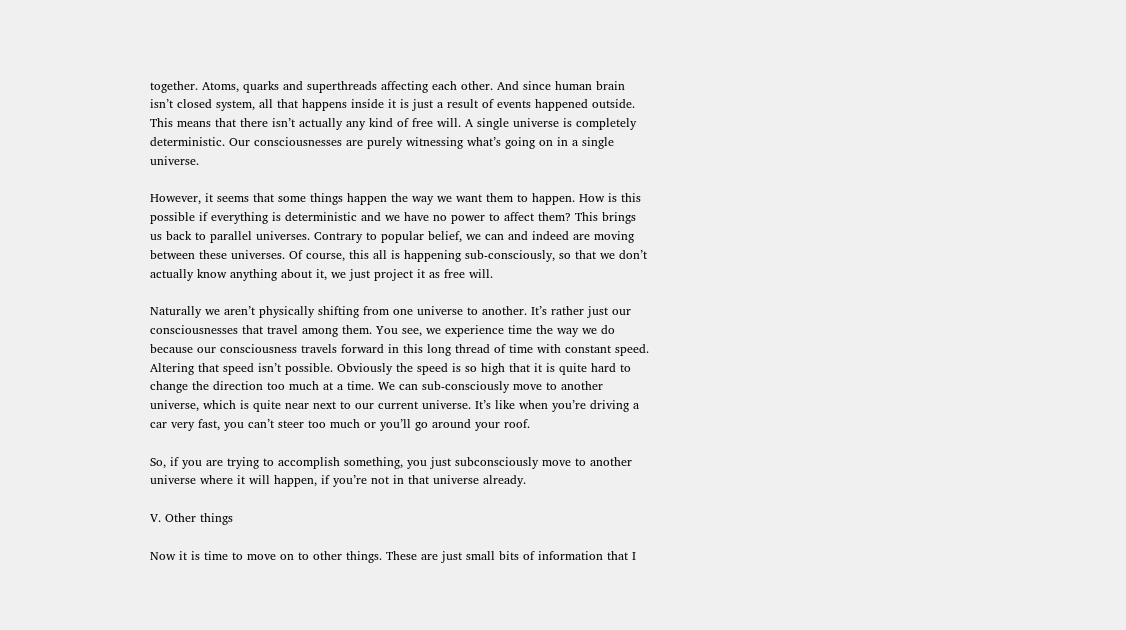together. Atoms, quarks and superthreads affecting each other. And since human brain isn’t closed system, all that happens inside it is just a result of events happened outside. This means that there isn’t actually any kind of free will. A single universe is completely deterministic. Our consciousnesses are purely witnessing what’s going on in a single universe.

However, it seems that some things happen the way we want them to happen. How is this possible if everything is deterministic and we have no power to affect them? This brings us back to parallel universes. Contrary to popular belief, we can and indeed are moving between these universes. Of course, this all is happening sub-consciously, so that we don’t actually know anything about it, we just project it as free will.

Naturally we aren’t physically shifting from one universe to another. It’s rather just our consciousnesses that travel among them. You see, we experience time the way we do because our consciousness travels forward in this long thread of time with constant speed. Altering that speed isn’t possible. Obviously the speed is so high that it is quite hard to change the direction too much at a time. We can sub-consciously move to another universe, which is quite near next to our current universe. It’s like when you’re driving a car very fast, you can’t steer too much or you’ll go around your roof.

So, if you are trying to accomplish something, you just subconsciously move to another universe where it will happen, if you’re not in that universe already.

V. Other things

Now it is time to move on to other things. These are just small bits of information that I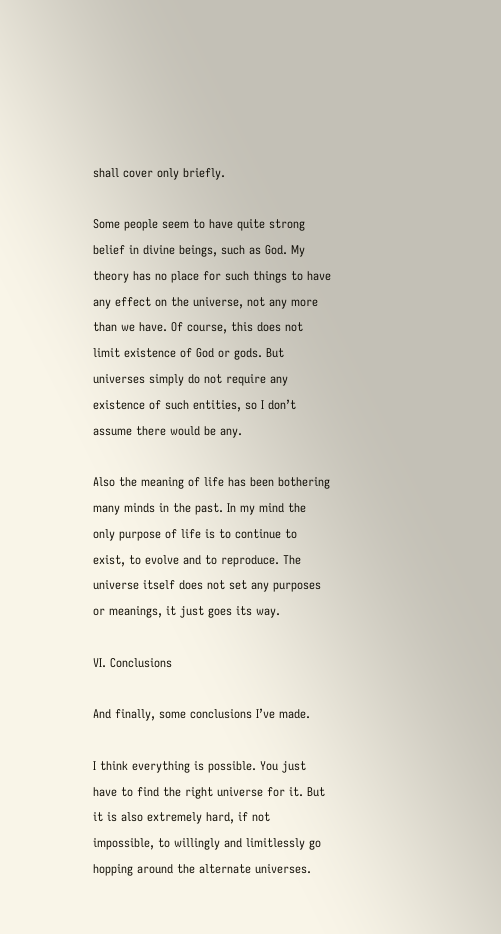shall cover only briefly.

Some people seem to have quite strong belief in divine beings, such as God. My theory has no place for such things to have any effect on the universe, not any more than we have. Of course, this does not limit existence of God or gods. But universes simply do not require any existence of such entities, so I don’t assume there would be any.

Also the meaning of life has been bothering many minds in the past. In my mind the only purpose of life is to continue to exist, to evolve and to reproduce. The universe itself does not set any purposes or meanings, it just goes its way.

VI. Conclusions

And finally, some conclusions I’ve made.

I think everything is possible. You just have to find the right universe for it. But it is also extremely hard, if not impossible, to willingly and limitlessly go hopping around the alternate universes.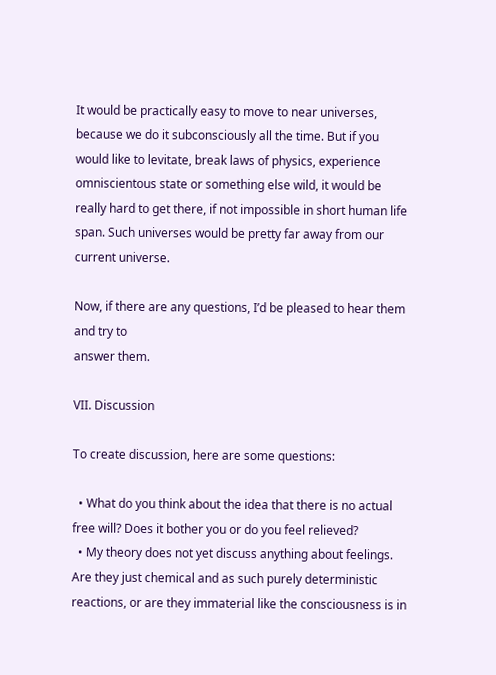It would be practically easy to move to near universes, because we do it subconsciously all the time. But if you would like to levitate, break laws of physics, experience omniscientous state or something else wild, it would be really hard to get there, if not impossible in short human life span. Such universes would be pretty far away from our current universe.

Now, if there are any questions, I’d be pleased to hear them and try to
answer them.

VII. Discussion

To create discussion, here are some questions:

  • What do you think about the idea that there is no actual free will? Does it bother you or do you feel relieved?
  • My theory does not yet discuss anything about feelings. Are they just chemical and as such purely deterministic reactions, or are they immaterial like the consciousness is in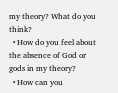my theory? What do you think?
  • How do you feel about the absence of God or gods in my theory?
  • How can you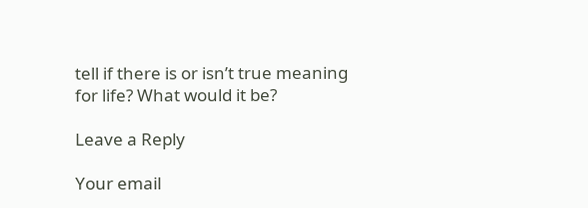tell if there is or isn’t true meaning for life? What would it be?

Leave a Reply

Your email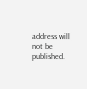address will not be published.